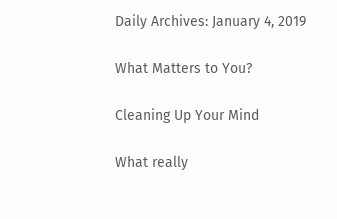Daily Archives: January 4, 2019

What Matters to You?

Cleaning Up Your Mind

What really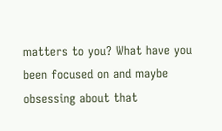matters to you? What have you been focused on and maybe obsessing about that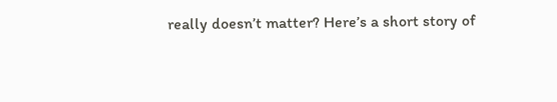really doesn’t matter? Here’s a short story of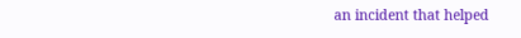an incident that helped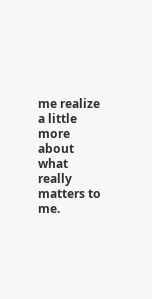me realize a little more about what really matters to me.